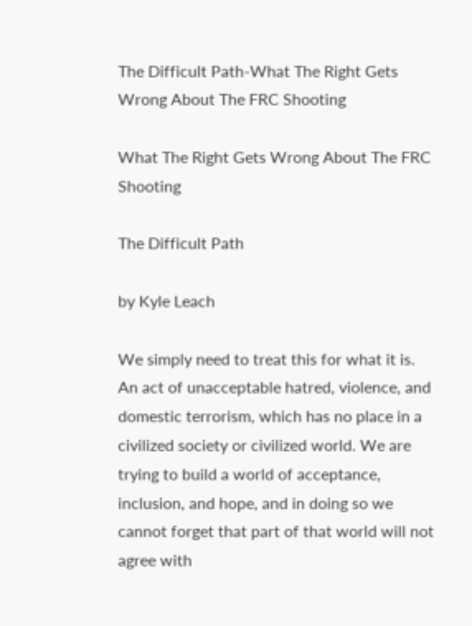The Difficult Path-What The Right Gets Wrong About The FRC Shooting

What The Right Gets Wrong About The FRC Shooting

The Difficult Path

by Kyle Leach

We simply need to treat this for what it is. An act of unacceptable hatred, violence, and domestic terrorism, which has no place in a civilized society or civilized world. We are trying to build a world of acceptance, inclusion, and hope, and in doing so we cannot forget that part of that world will not agree with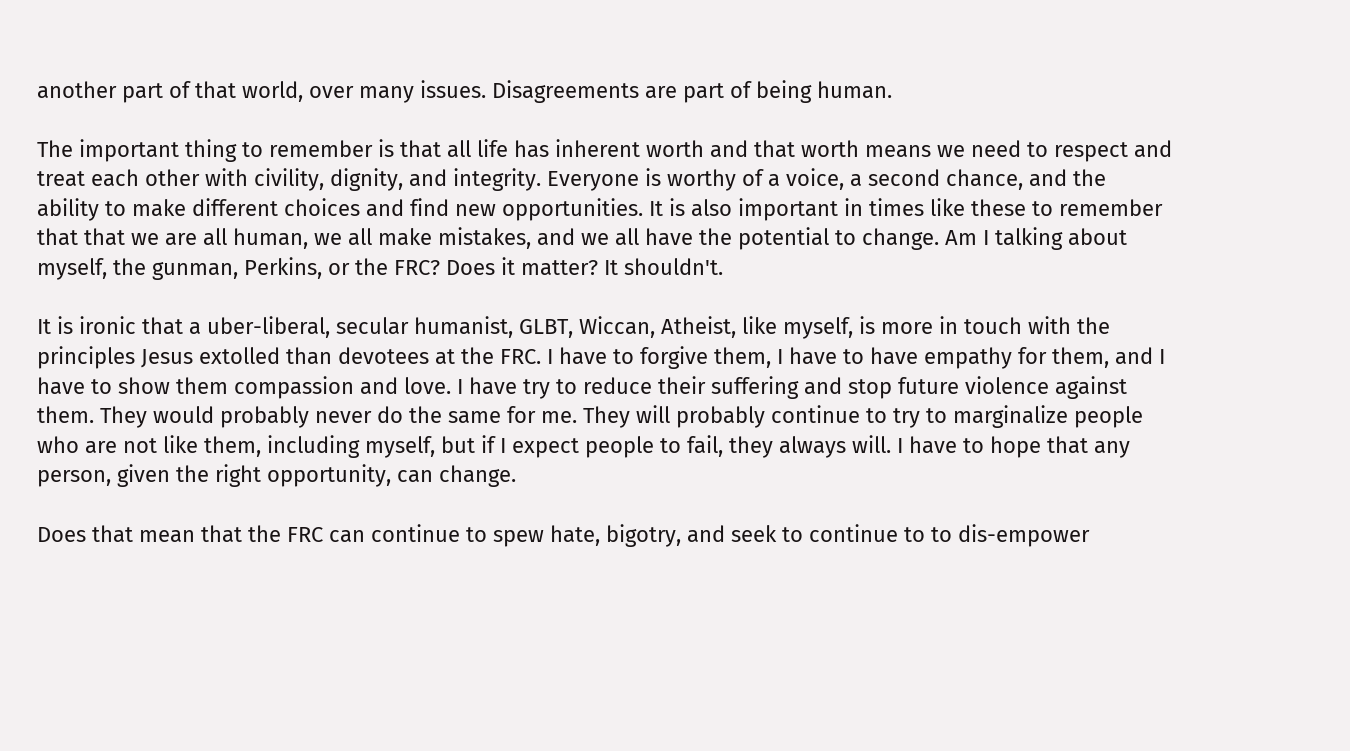another part of that world, over many issues. Disagreements are part of being human.

The important thing to remember is that all life has inherent worth and that worth means we need to respect and treat each other with civility, dignity, and integrity. Everyone is worthy of a voice, a second chance, and the ability to make different choices and find new opportunities. It is also important in times like these to remember that that we are all human, we all make mistakes, and we all have the potential to change. Am I talking about myself, the gunman, Perkins, or the FRC? Does it matter? It shouldn't.

It is ironic that a uber-liberal, secular humanist, GLBT, Wiccan, Atheist, like myself, is more in touch with the principles Jesus extolled than devotees at the FRC. I have to forgive them, I have to have empathy for them, and I have to show them compassion and love. I have try to reduce their suffering and stop future violence against them. They would probably never do the same for me. They will probably continue to try to marginalize people who are not like them, including myself, but if I expect people to fail, they always will. I have to hope that any person, given the right opportunity, can change.

Does that mean that the FRC can continue to spew hate, bigotry, and seek to continue to to dis-empower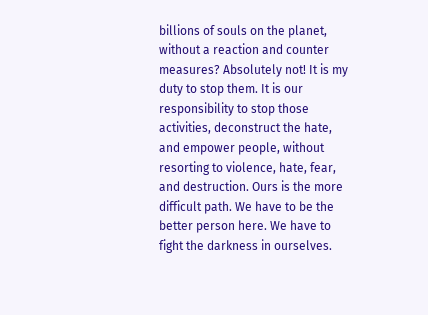billions of souls on the planet, without a reaction and counter measures? Absolutely not! It is my duty to stop them. It is our responsibility to stop those activities, deconstruct the hate, and empower people, without resorting to violence, hate, fear, and destruction. Ours is the more difficult path. We have to be the better person here. We have to fight the darkness in ourselves.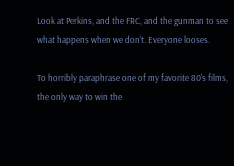Look at Perkins, and the FRC, and the gunman to see what happens when we don't. Everyone looses.

To horribly paraphrase one of my favorite 80's films, the only way to win the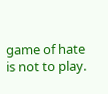game of hate is not to play.